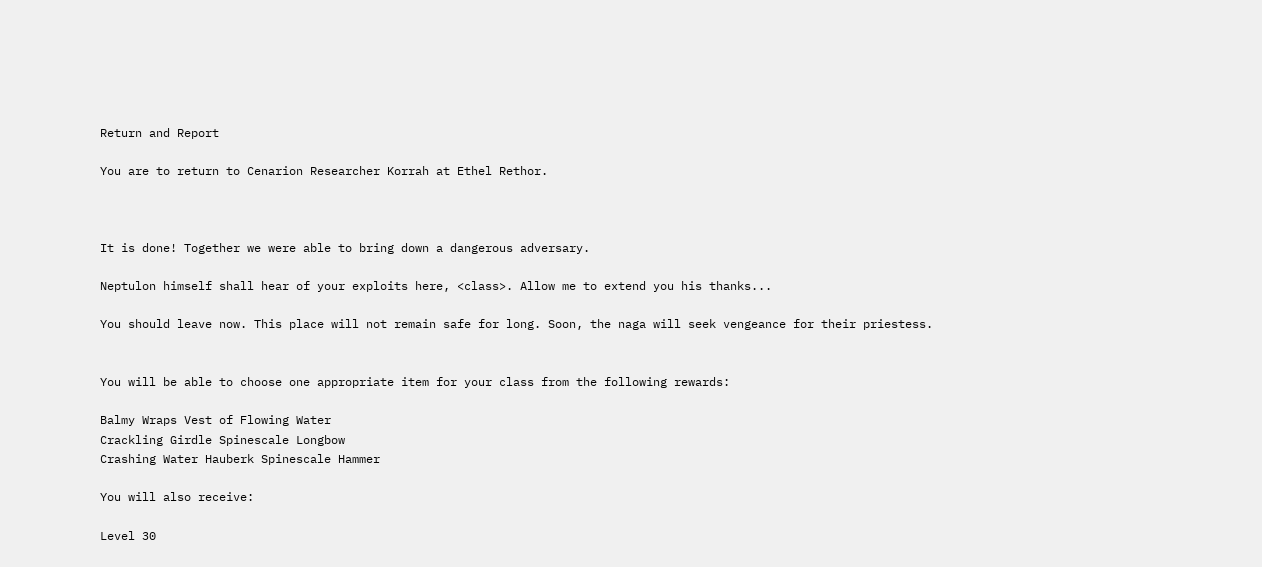Return and Report

You are to return to Cenarion Researcher Korrah at Ethel Rethor.



It is done! Together we were able to bring down a dangerous adversary.

Neptulon himself shall hear of your exploits here, <class>. Allow me to extend you his thanks...

You should leave now. This place will not remain safe for long. Soon, the naga will seek vengeance for their priestess.


You will be able to choose one appropriate item for your class from the following rewards:

Balmy Wraps Vest of Flowing Water
Crackling Girdle Spinescale Longbow
Crashing Water Hauberk Spinescale Hammer

You will also receive:

Level 30